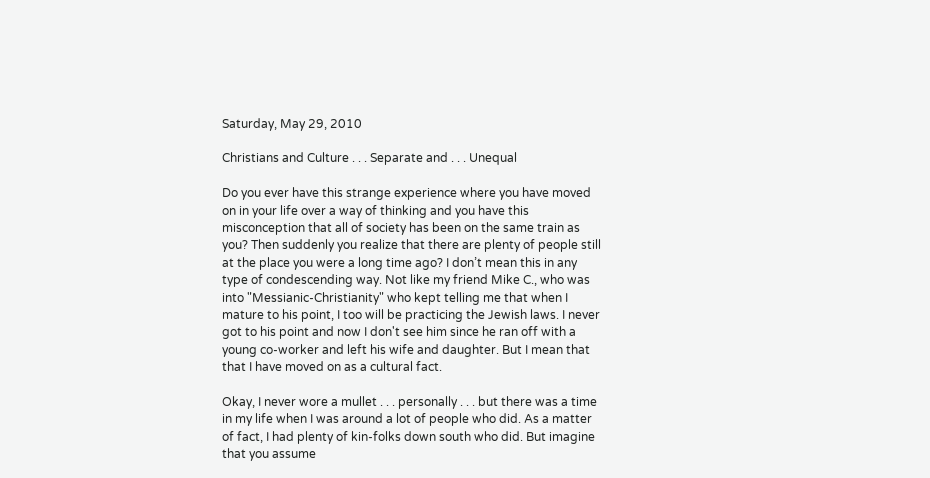Saturday, May 29, 2010

Christians and Culture . . . Separate and . . . Unequal

Do you ever have this strange experience where you have moved on in your life over a way of thinking and you have this misconception that all of society has been on the same train as you? Then suddenly you realize that there are plenty of people still at the place you were a long time ago? I don’t mean this in any type of condescending way. Not like my friend Mike C., who was into "Messianic-Christianity" who kept telling me that when I mature to his point, I too will be practicing the Jewish laws. I never got to his point and now I don't see him since he ran off with a young co-worker and left his wife and daughter. But I mean that that I have moved on as a cultural fact.

Okay, I never wore a mullet . . . personally . . . but there was a time in my life when I was around a lot of people who did. As a matter of fact, I had plenty of kin-folks down south who did. But imagine that you assume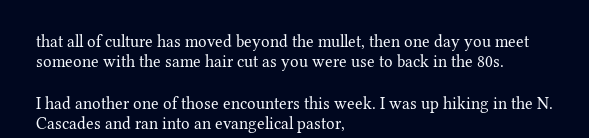that all of culture has moved beyond the mullet, then one day you meet someone with the same hair cut as you were use to back in the 80s.

I had another one of those encounters this week. I was up hiking in the N. Cascades and ran into an evangelical pastor,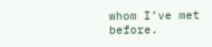whom I’ve met before.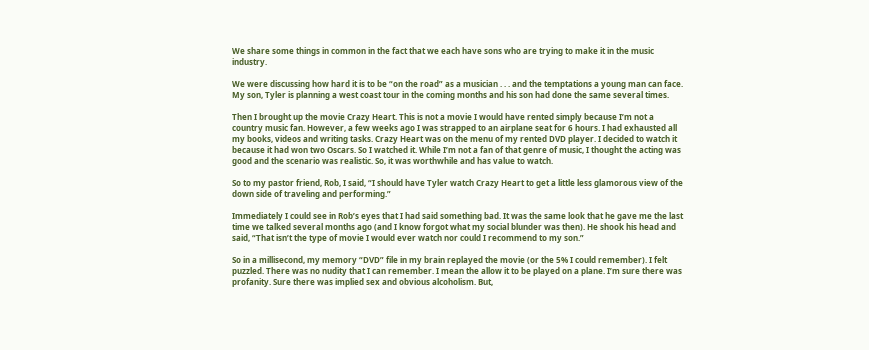We share some things in common in the fact that we each have sons who are trying to make it in the music industry.

We were discussing how hard it is to be “on the road” as a musician . . . and the temptations a young man can face. My son, Tyler is planning a west coast tour in the coming months and his son had done the same several times.

Then I brought up the movie Crazy Heart. This is not a movie I would have rented simply because I’m not a country music fan. However, a few weeks ago I was strapped to an airplane seat for 6 hours. I had exhausted all my books, videos and writing tasks. Crazy Heart was on the menu of my rented DVD player. I decided to watch it because it had won two Oscars. So I watched it. While I’m not a fan of that genre of music, I thought the acting was good and the scenario was realistic. So, it was worthwhile and has value to watch.

So to my pastor friend, Rob, I said, “I should have Tyler watch Crazy Heart to get a little less glamorous view of the down side of traveling and performing.”

Immediately I could see in Rob’s eyes that I had said something bad. It was the same look that he gave me the last time we talked several months ago (and I know forgot what my social blunder was then). He shook his head and said, “That isn’t the type of movie I would ever watch nor could I recommend to my son.”

So in a millisecond, my memory “DVD” file in my brain replayed the movie (or the 5% I could remember). I felt puzzled. There was no nudity that I can remember. I mean the allow it to be played on a plane. I’m sure there was profanity. Sure there was implied sex and obvious alcoholism. But,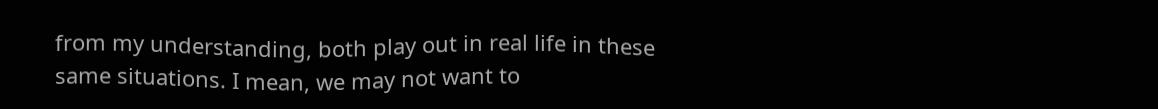from my understanding, both play out in real life in these same situations. I mean, we may not want to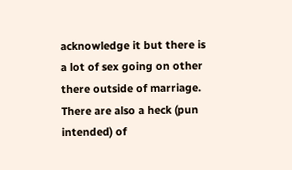acknowledge it but there is a lot of sex going on other there outside of marriage. There are also a heck (pun intended) of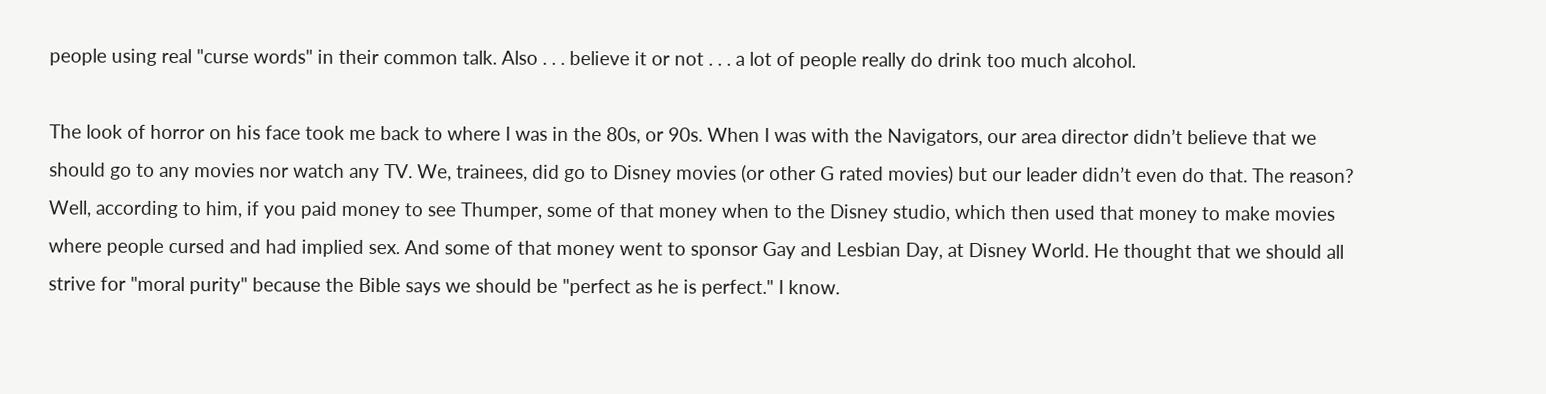people using real "curse words" in their common talk. Also . . . believe it or not . . . a lot of people really do drink too much alcohol.

The look of horror on his face took me back to where I was in the 80s, or 90s. When I was with the Navigators, our area director didn’t believe that we should go to any movies nor watch any TV. We, trainees, did go to Disney movies (or other G rated movies) but our leader didn’t even do that. The reason? Well, according to him, if you paid money to see Thumper, some of that money when to the Disney studio, which then used that money to make movies where people cursed and had implied sex. And some of that money went to sponsor Gay and Lesbian Day, at Disney World. He thought that we should all strive for "moral purity" because the Bible says we should be "perfect as he is perfect." I know.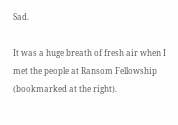Sad.

It was a huge breath of fresh air when I met the people at Ransom Fellowship (bookmarked at the right).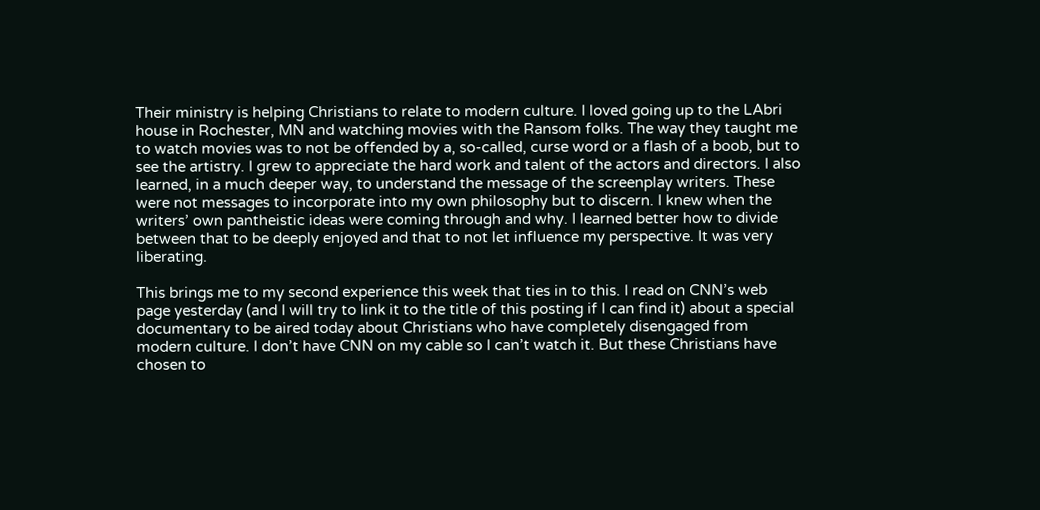Their ministry is helping Christians to relate to modern culture. I loved going up to the LAbri house in Rochester, MN and watching movies with the Ransom folks. The way they taught me to watch movies was to not be offended by a, so-called, curse word or a flash of a boob, but to see the artistry. I grew to appreciate the hard work and talent of the actors and directors. I also learned, in a much deeper way, to understand the message of the screenplay writers. These were not messages to incorporate into my own philosophy but to discern. I knew when the writers’ own pantheistic ideas were coming through and why. I learned better how to divide between that to be deeply enjoyed and that to not let influence my perspective. It was very liberating.

This brings me to my second experience this week that ties in to this. I read on CNN’s web page yesterday (and I will try to link it to the title of this posting if I can find it) about a special documentary to be aired today about Christians who have completely disengaged from modern culture. I don’t have CNN on my cable so I can’t watch it. But these Christians have chosen to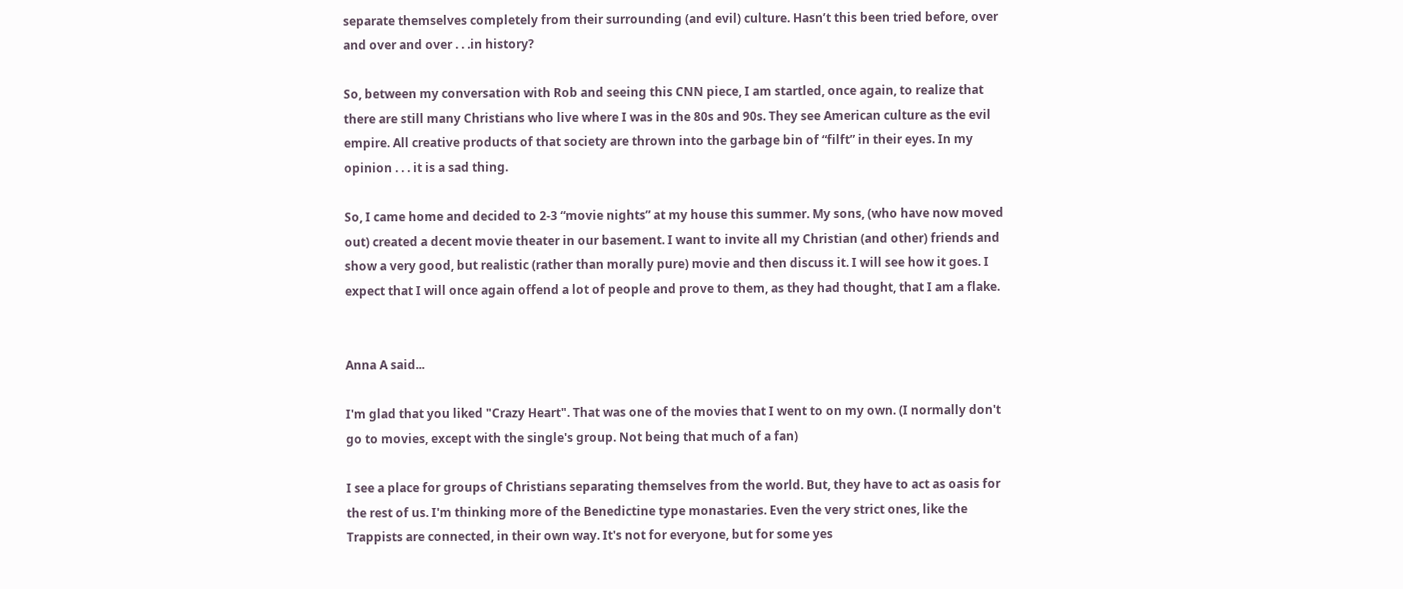separate themselves completely from their surrounding (and evil) culture. Hasn’t this been tried before, over and over and over . . .in history?

So, between my conversation with Rob and seeing this CNN piece, I am startled, once again, to realize that there are still many Christians who live where I was in the 80s and 90s. They see American culture as the evil empire. All creative products of that society are thrown into the garbage bin of “filft” in their eyes. In my opinion . . . it is a sad thing.

So, I came home and decided to 2-3 “movie nights” at my house this summer. My sons, (who have now moved out) created a decent movie theater in our basement. I want to invite all my Christian (and other) friends and show a very good, but realistic (rather than morally pure) movie and then discuss it. I will see how it goes. I expect that I will once again offend a lot of people and prove to them, as they had thought, that I am a flake.


Anna A said...

I'm glad that you liked "Crazy Heart". That was one of the movies that I went to on my own. (I normally don't go to movies, except with the single's group. Not being that much of a fan)

I see a place for groups of Christians separating themselves from the world. But, they have to act as oasis for the rest of us. I'm thinking more of the Benedictine type monastaries. Even the very strict ones, like the Trappists are connected, in their own way. It's not for everyone, but for some yes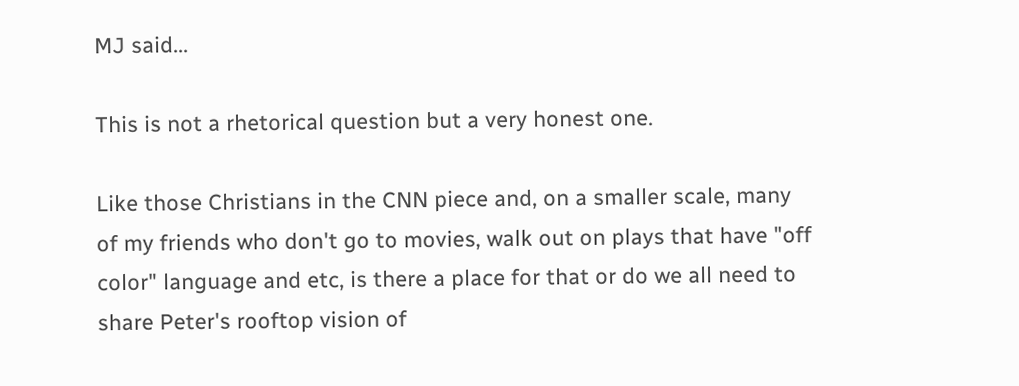MJ said...

This is not a rhetorical question but a very honest one.

Like those Christians in the CNN piece and, on a smaller scale, many of my friends who don't go to movies, walk out on plays that have "off color" language and etc, is there a place for that or do we all need to share Peter's rooftop vision of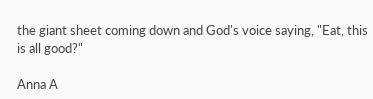the giant sheet coming down and God's voice saying, "Eat, this is all good?"

Anna A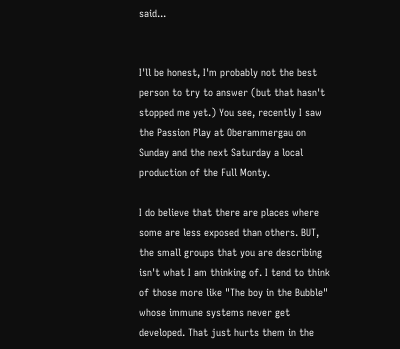said...


I'll be honest, I'm probably not the best person to try to answer (but that hasn't stopped me yet.) You see, recently I saw the Passion Play at Oberammergau on Sunday and the next Saturday a local production of the Full Monty.

I do believe that there are places where some are less exposed than others. BUT, the small groups that you are describing isn't what I am thinking of. I tend to think of those more like "The boy in the Bubble" whose immune systems never get developed. That just hurts them in the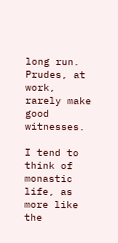long run. Prudes, at work, rarely make good witnesses.

I tend to think of monastic life, as more like the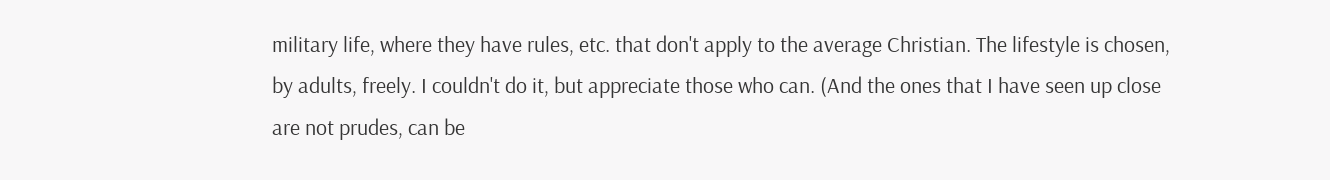military life, where they have rules, etc. that don't apply to the average Christian. The lifestyle is chosen, by adults, freely. I couldn't do it, but appreciate those who can. (And the ones that I have seen up close are not prudes, can be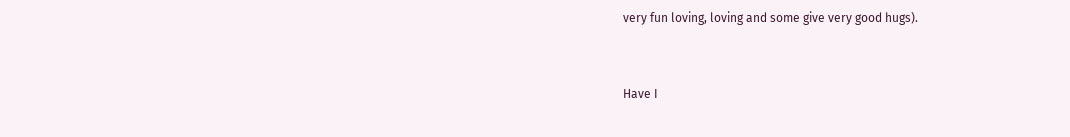very fun loving, loving and some give very good hugs).


Have I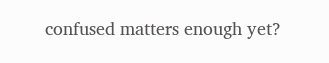confused matters enough yet?